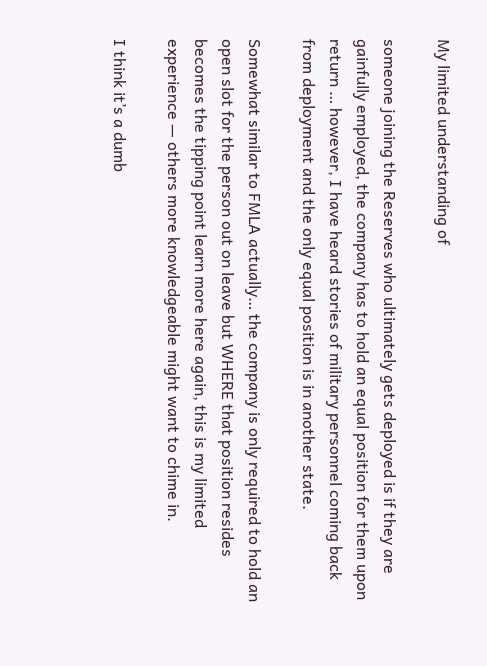My limited understanding of

someone joining the Reserves who ultimately gets deployed is if they are gainfully employed, the company has to hold an equal position for them upon return … however, I have heard stories of military personnel coming back from deployment and the only equal position is in another state.

Somewhat similar to FMLA actually… the company is only required to hold an open slot for the person out on leave but WHERE that position resides becomes the tipping point learn more here again, this is my limited experience — others more knowledgeable might want to chime in.

I think it’s a dumb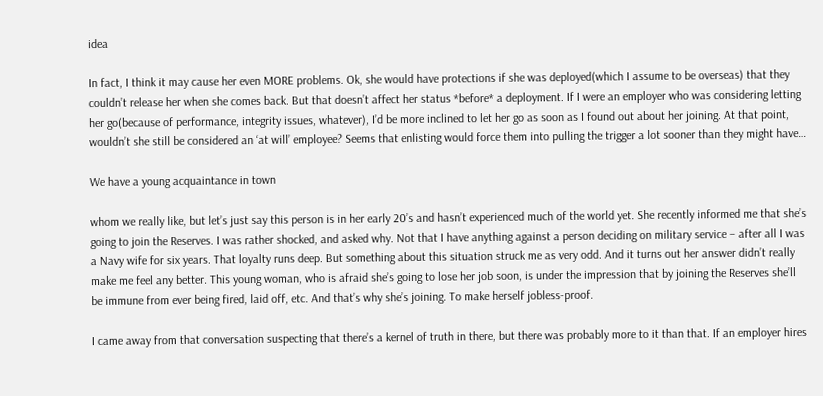idea

In fact, I think it may cause her even MORE problems. Ok, she would have protections if she was deployed(which I assume to be overseas) that they couldn’t release her when she comes back. But that doesn’t affect her status *before* a deployment. If I were an employer who was considering letting her go(because of performance, integrity issues, whatever), I’d be more inclined to let her go as soon as I found out about her joining. At that point, wouldn’t she still be considered an ‘at will’ employee? Seems that enlisting would force them into pulling the trigger a lot sooner than they might have…

We have a young acquaintance in town

whom we really like, but let’s just say this person is in her early 20’s and hasn’t experienced much of the world yet. She recently informed me that she’s going to join the Reserves. I was rather shocked, and asked why. Not that I have anything against a person deciding on military service – after all I was a Navy wife for six years. That loyalty runs deep. But something about this situation struck me as very odd. And it turns out her answer didn’t really make me feel any better. This young woman, who is afraid she’s going to lose her job soon, is under the impression that by joining the Reserves she’ll be immune from ever being fired, laid off, etc. And that’s why she’s joining. To make herself jobless-proof.

I came away from that conversation suspecting that there’s a kernel of truth in there, but there was probably more to it than that. If an employer hires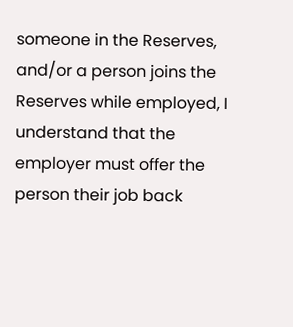someone in the Reserves, and/or a person joins the Reserves while employed, I understand that the employer must offer the person their job back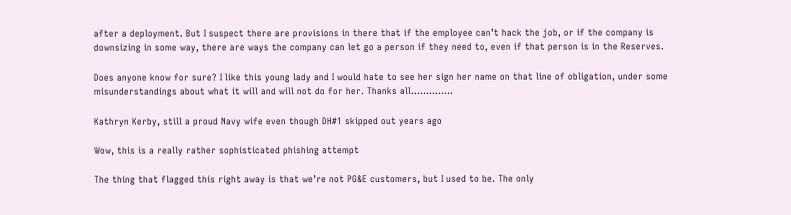after a deployment. But I suspect there are provisions in there that if the employee can’t hack the job, or if the company is downsizing in some way, there are ways the company can let go a person if they need to, even if that person is in the Reserves.

Does anyone know for sure? I like this young lady and I would hate to see her sign her name on that line of obligation, under some misunderstandings about what it will and will not do for her. Thanks all…………..

Kathryn Kerby, still a proud Navy wife even though DH#1 skipped out years ago

Wow, this is a really rather sophisticated phishing attempt

The thing that flagged this right away is that we’re not PG&E customers, but I used to be. The only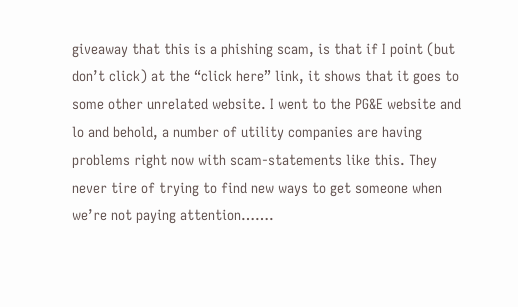giveaway that this is a phishing scam, is that if I point (but don’t click) at the “click here” link, it shows that it goes to some other unrelated website. I went to the PG&E website and lo and behold, a number of utility companies are having problems right now with scam-statements like this. They never tire of trying to find new ways to get someone when we’re not paying attention…….